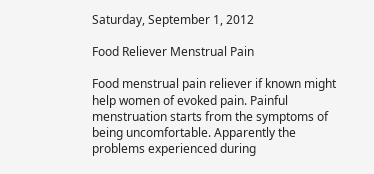Saturday, September 1, 2012

Food Reliever Menstrual Pain

Food menstrual pain reliever if known might help women of evoked pain. Painful menstruation starts from the symptoms of being uncomfortable. Apparently the problems experienced during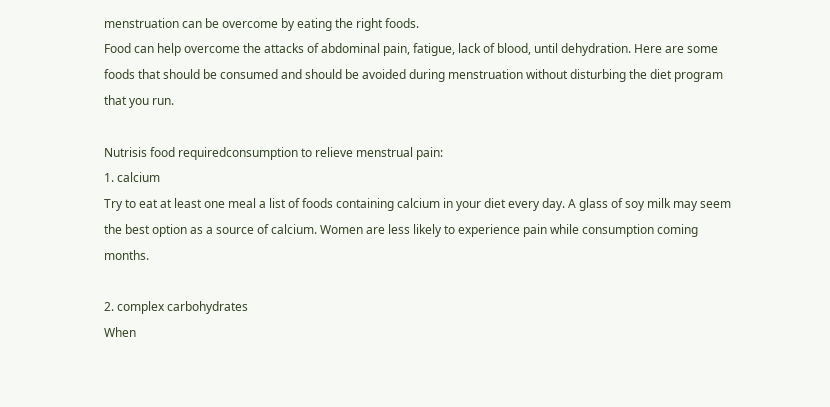menstruation can be overcome by eating the right foods.
Food can help overcome the attacks of abdominal pain, fatigue, lack of blood, until dehydration. Here are some foods that should be consumed and should be avoided during menstruation without disturbing the diet program that you run.

Nutrisis food requiredconsumption to relieve menstrual pain:
1. calcium
Try to eat at least one meal a list of foods containing calcium in your diet every day. A glass of soy milk may seem the best option as a source of calcium. Women are less likely to experience pain while consumption coming months.

2. complex carbohydrates
When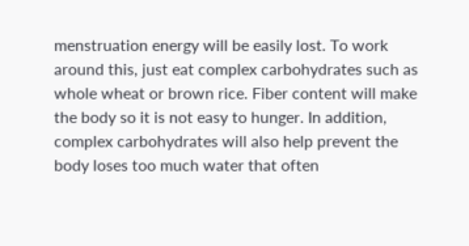menstruation energy will be easily lost. To work around this, just eat complex carbohydrates such as whole wheat or brown rice. Fiber content will make the body so it is not easy to hunger. In addition, complex carbohydrates will also help prevent the body loses too much water that often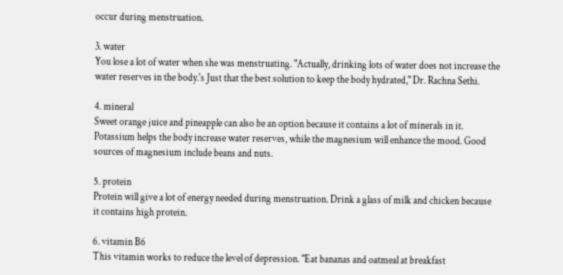occur during menstruation.

3. water
You lose a lot of water when she was menstruating. "Actually, drinking lots of water does not increase the water reserves in the body.'s Just that the best solution to keep the body hydrated," Dr. Rachna Sethi.

4. mineral
Sweet orange juice and pineapple can also be an option because it contains a lot of minerals in it. Potassium helps the body increase water reserves, while the magnesium will enhance the mood. Good sources of magnesium include beans and nuts.

5. protein
Protein will give a lot of energy needed during menstruation. Drink a glass of milk and chicken because it contains high protein.

6. vitamin B6
This vitamin works to reduce the level of depression. "Eat bananas and oatmeal at breakfast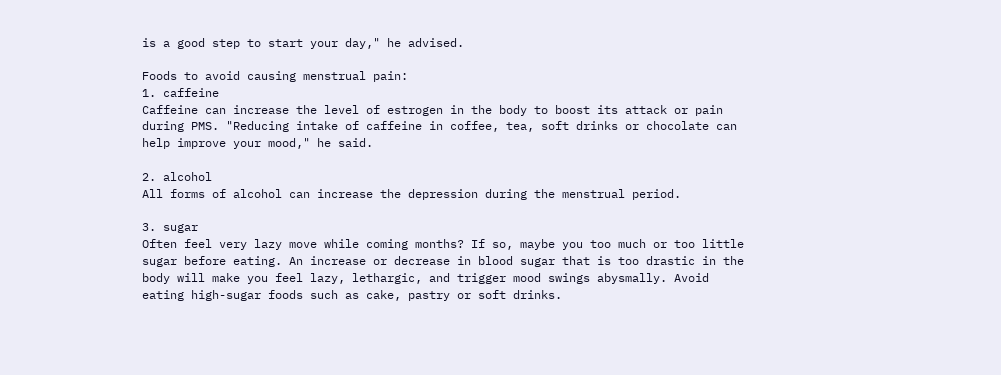is a good step to start your day," he advised.

Foods to avoid causing menstrual pain:
1. caffeine
Caffeine can increase the level of estrogen in the body to boost its attack or pain during PMS. "Reducing intake of caffeine in coffee, tea, soft drinks or chocolate can help improve your mood," he said.

2. alcohol
All forms of alcohol can increase the depression during the menstrual period.

3. sugar
Often feel very lazy move while coming months? If so, maybe you too much or too little sugar before eating. An increase or decrease in blood sugar that is too drastic in the body will make you feel lazy, lethargic, and trigger mood swings abysmally. Avoid eating high-sugar foods such as cake, pastry or soft drinks.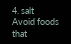4. salt
Avoid foods that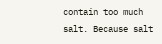contain too much salt. Because salt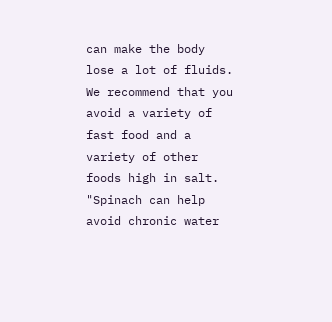can make the body lose a lot of fluids. We recommend that you avoid a variety of fast food and a variety of other foods high in salt. "Spinach can help avoid chronic water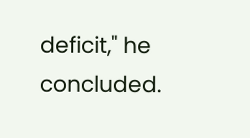deficit," he concluded.